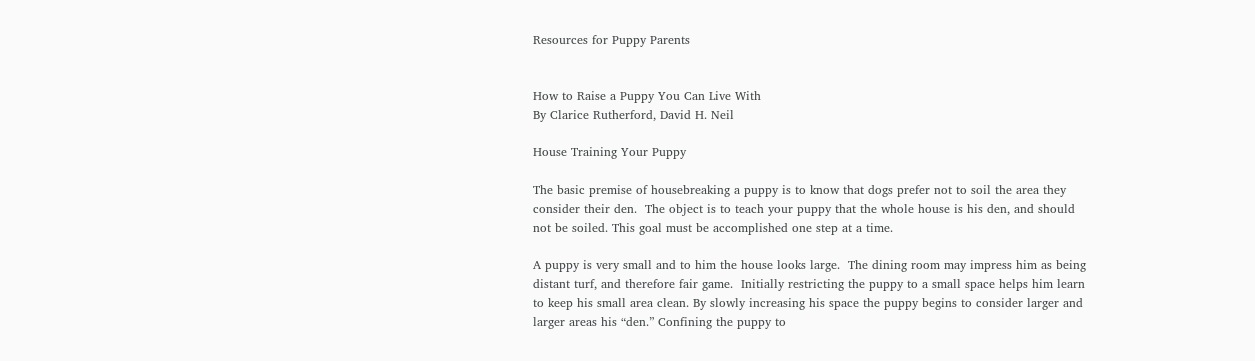Resources for Puppy Parents


How to Raise a Puppy You Can Live With
By Clarice Rutherford, David H. Neil

House Training Your Puppy

The basic premise of housebreaking a puppy is to know that dogs prefer not to soil the area they consider their den.  The object is to teach your puppy that the whole house is his den, and should not be soiled. This goal must be accomplished one step at a time.

A puppy is very small and to him the house looks large.  The dining room may impress him as being distant turf, and therefore fair game.  Initially restricting the puppy to a small space helps him learn to keep his small area clean. By slowly increasing his space the puppy begins to consider larger and larger areas his “den.” Confining the puppy to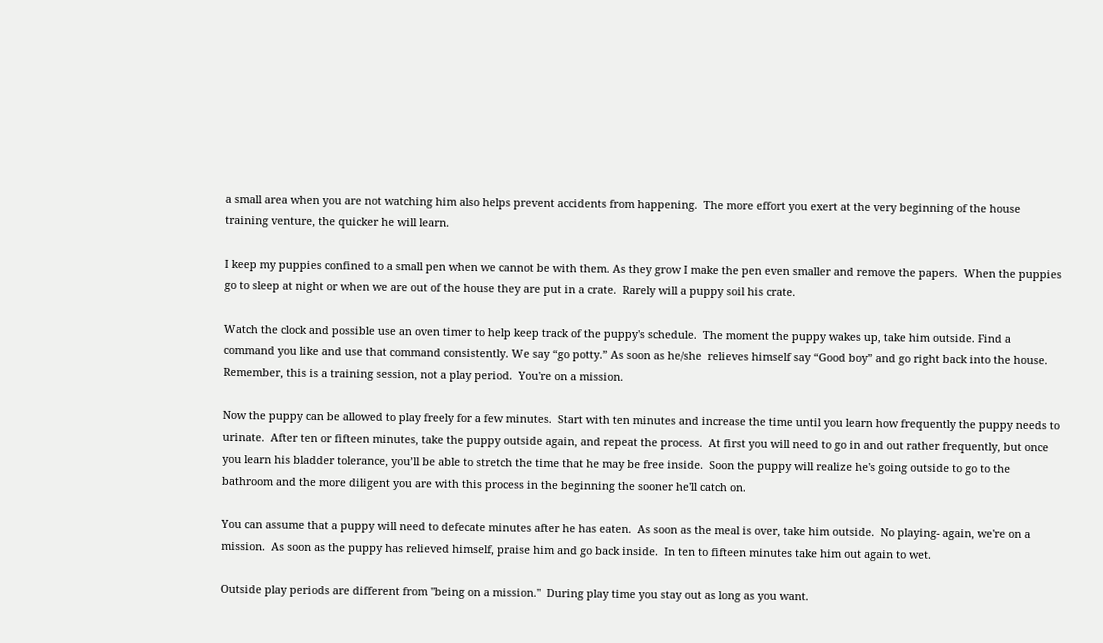a small area when you are not watching him also helps prevent accidents from happening.  The more effort you exert at the very beginning of the house training venture, the quicker he will learn.

I keep my puppies confined to a small pen when we cannot be with them. As they grow I make the pen even smaller and remove the papers.  When the puppies go to sleep at night or when we are out of the house they are put in a crate.  Rarely will a puppy soil his crate.

Watch the clock and possible use an oven timer to help keep track of the puppy's schedule.  The moment the puppy wakes up, take him outside. Find a command you like and use that command consistently. We say “go potty.” As soon as he/she  relieves himself say “Good boy” and go right back into the house.  Remember, this is a training session, not a play period.  You're on a mission.

Now the puppy can be allowed to play freely for a few minutes.  Start with ten minutes and increase the time until you learn how frequently the puppy needs to urinate.  After ten or fifteen minutes, take the puppy outside again, and repeat the process.  At first you will need to go in and out rather frequently, but once you learn his bladder tolerance, you’ll be able to stretch the time that he may be free inside.  Soon the puppy will realize he's going outside to go to the bathroom and the more diligent you are with this process in the beginning the sooner he'll catch on.

You can assume that a puppy will need to defecate minutes after he has eaten.  As soon as the meal is over, take him outside.  No playing- again, we're on a mission.  As soon as the puppy has relieved himself, praise him and go back inside.  In ten to fifteen minutes take him out again to wet.

Outside play periods are different from "being on a mission."  During play time you stay out as long as you want.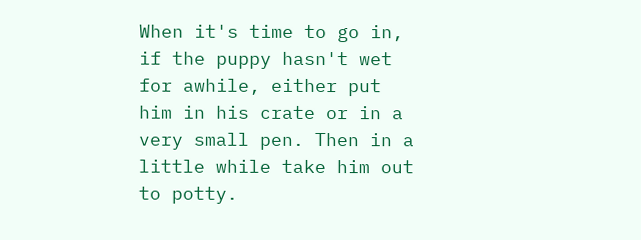When it's time to go in, if the puppy hasn't wet for awhile, either put him in his crate or in a very small pen. Then in a little while take him out to potty.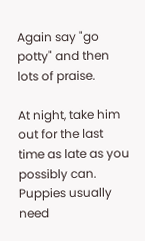Again say "go potty" and then lots of praise.

At night, take him out for the last time as late as you possibly can.  Puppies usually need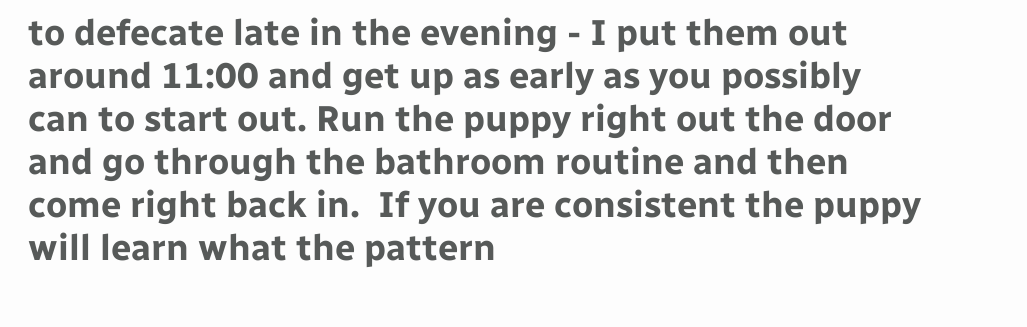to defecate late in the evening - I put them out around 11:00 and get up as early as you possibly can to start out. Run the puppy right out the door and go through the bathroom routine and then come right back in.  If you are consistent the puppy will learn what the pattern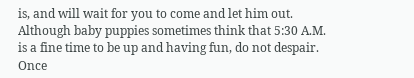is, and will wait for you to come and let him out.  Although baby puppies sometimes think that 5:30 A.M. is a fine time to be up and having fun, do not despair.  Once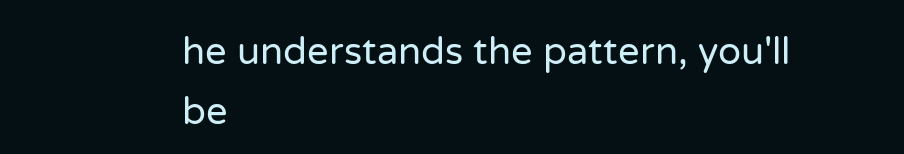he understands the pattern, you'll be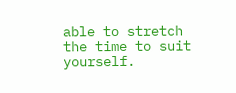able to stretch the time to suit yourself.